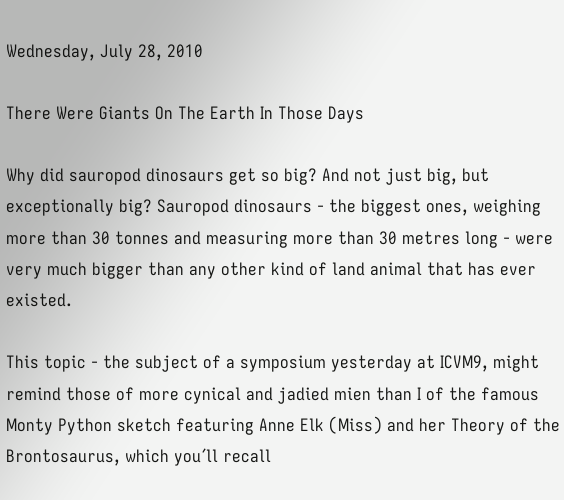Wednesday, July 28, 2010

There Were Giants On The Earth In Those Days

Why did sauropod dinosaurs get so big? And not just big, but exceptionally big? Sauropod dinosaurs - the biggest ones, weighing more than 30 tonnes and measuring more than 30 metres long - were very much bigger than any other kind of land animal that has ever existed.

This topic - the subject of a symposium yesterday at ICVM9, might remind those of more cynical and jadied mien than I of the famous Monty Python sketch featuring Anne Elk (Miss) and her Theory of the Brontosaurus, which you´ll recall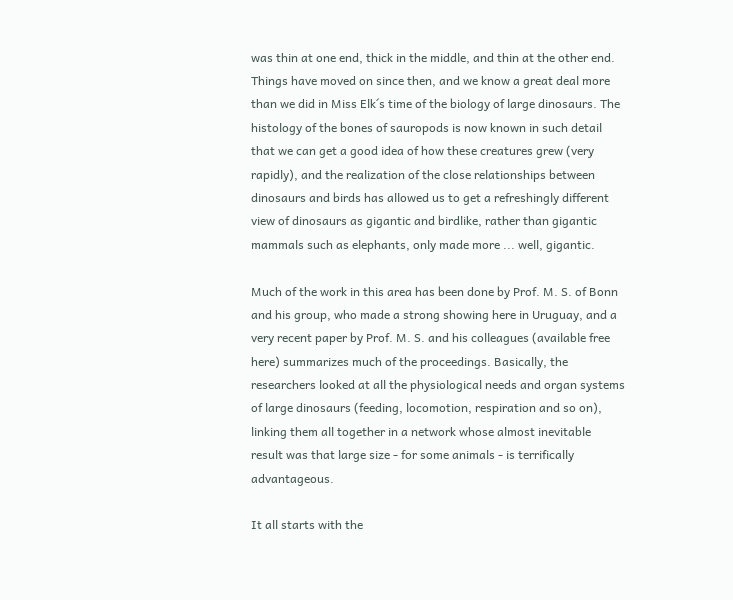was thin at one end, thick in the middle, and thin at the other end. Things have moved on since then, and we know a great deal more than we did in Miss Elk´s time of the biology of large dinosaurs. The histology of the bones of sauropods is now known in such detail that we can get a good idea of how these creatures grew (very rapidly), and the realization of the close relationships between dinosaurs and birds has allowed us to get a refreshingly different view of dinosaurs as gigantic and birdlike, rather than gigantic mammals such as elephants, only made more ... well, gigantic.

Much of the work in this area has been done by Prof. M. S. of Bonn and his group, who made a strong showing here in Uruguay, and a very recent paper by Prof. M. S. and his colleagues (available free here) summarizes much of the proceedings. Basically, the researchers looked at all the physiological needs and organ systems of large dinosaurs (feeding, locomotion, respiration and so on), linking them all together in a network whose almost inevitable result was that large size - for some animals - is terrifically advantageous.

It all starts with the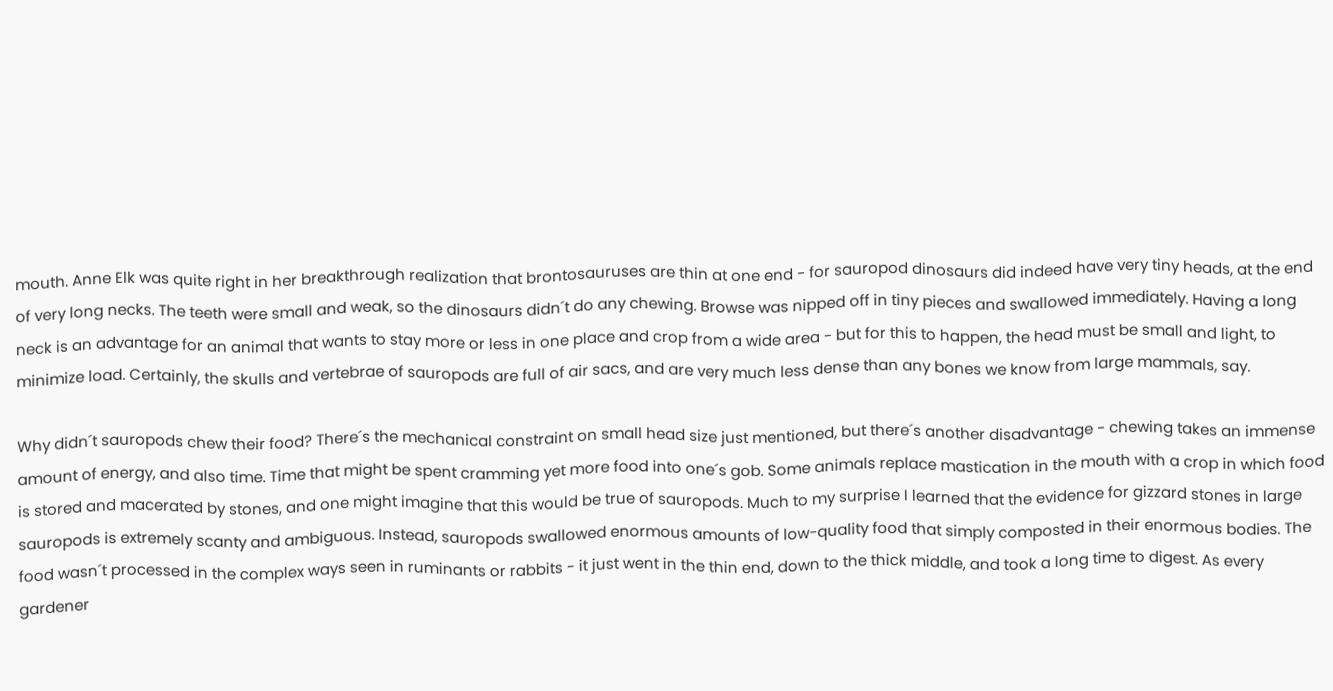mouth. Anne Elk was quite right in her breakthrough realization that brontosauruses are thin at one end - for sauropod dinosaurs did indeed have very tiny heads, at the end of very long necks. The teeth were small and weak, so the dinosaurs didn´t do any chewing. Browse was nipped off in tiny pieces and swallowed immediately. Having a long neck is an advantage for an animal that wants to stay more or less in one place and crop from a wide area - but for this to happen, the head must be small and light, to minimize load. Certainly, the skulls and vertebrae of sauropods are full of air sacs, and are very much less dense than any bones we know from large mammals, say.

Why didn´t sauropods chew their food? There´s the mechanical constraint on small head size just mentioned, but there´s another disadvantage - chewing takes an immense amount of energy, and also time. Time that might be spent cramming yet more food into one´s gob. Some animals replace mastication in the mouth with a crop in which food is stored and macerated by stones, and one might imagine that this would be true of sauropods. Much to my surprise I learned that the evidence for gizzard stones in large sauropods is extremely scanty and ambiguous. Instead, sauropods swallowed enormous amounts of low-quality food that simply composted in their enormous bodies. The food wasn´t processed in the complex ways seen in ruminants or rabbits - it just went in the thin end, down to the thick middle, and took a long time to digest. As every gardener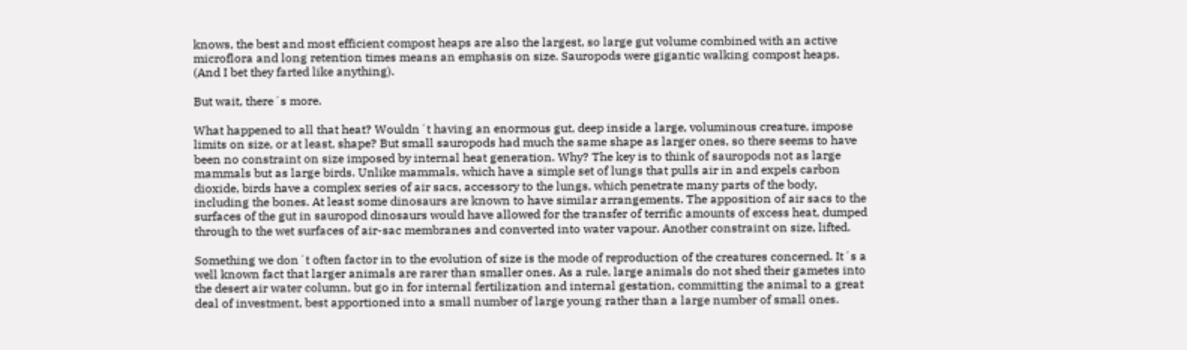knows, the best and most efficient compost heaps are also the largest, so large gut volume combined with an active microflora and long retention times means an emphasis on size. Sauropods were gigantic walking compost heaps. (And I bet they farted like anything).

But wait, there´s more.

What happened to all that heat? Wouldn´t having an enormous gut, deep inside a large, voluminous creature, impose limits on size, or at least, shape? But small sauropods had much the same shape as larger ones, so there seems to have been no constraint on size imposed by internal heat generation. Why? The key is to think of sauropods not as large mammals but as large birds. Unlike mammals, which have a simple set of lungs that pulls air in and expels carbon dioxide, birds have a complex series of air sacs, accessory to the lungs, which penetrate many parts of the body, including the bones. At least some dinosaurs are known to have similar arrangements. The apposition of air sacs to the surfaces of the gut in sauropod dinosaurs would have allowed for the transfer of terrific amounts of excess heat, dumped through to the wet surfaces of air-sac membranes and converted into water vapour. Another constraint on size, lifted.

Something we don´t often factor in to the evolution of size is the mode of reproduction of the creatures concerned. It´s a well known fact that larger animals are rarer than smaller ones. As a rule, large animals do not shed their gametes into the desert air water column, but go in for internal fertilization and internal gestation, committing the animal to a great deal of investment, best apportioned into a small number of large young rather than a large number of small ones.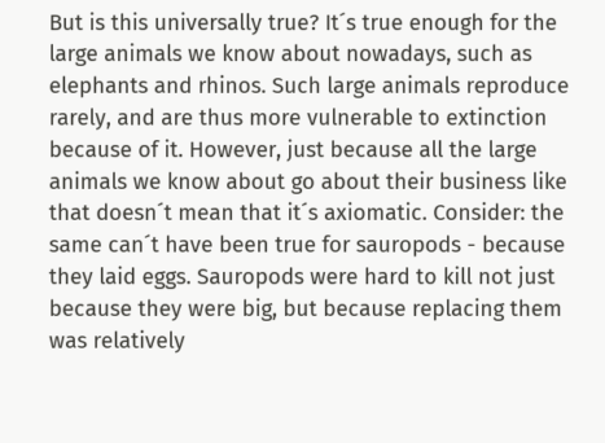But is this universally true? It´s true enough for the large animals we know about nowadays, such as elephants and rhinos. Such large animals reproduce rarely, and are thus more vulnerable to extinction because of it. However, just because all the large animals we know about go about their business like that doesn´t mean that it´s axiomatic. Consider: the same can´t have been true for sauropods - because they laid eggs. Sauropods were hard to kill not just because they were big, but because replacing them was relatively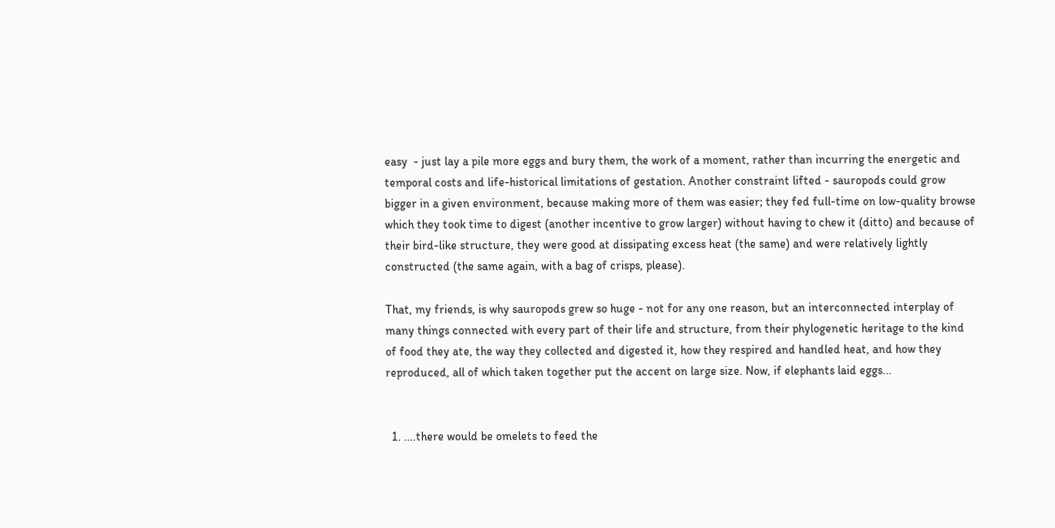easy  - just lay a pile more eggs and bury them, the work of a moment, rather than incurring the energetic and temporal costs and life-historical limitations of gestation. Another constraint lifted - sauropods could grow bigger in a given environment, because making more of them was easier; they fed full-time on low-quality browse which they took time to digest (another incentive to grow larger) without having to chew it (ditto) and because of their bird-like structure, they were good at dissipating excess heat (the same) and were relatively lightly constructed (the same again, with a bag of crisps, please).

That, my friends, is why sauropods grew so huge - not for any one reason, but an interconnected interplay of many things connected with every part of their life and structure, from their phylogenetic heritage to the kind of food they ate, the way they collected and digested it, how they respired and handled heat, and how they reproduced, all of which taken together put the accent on large size. Now, if elephants laid eggs...


  1. ....there would be omelets to feed the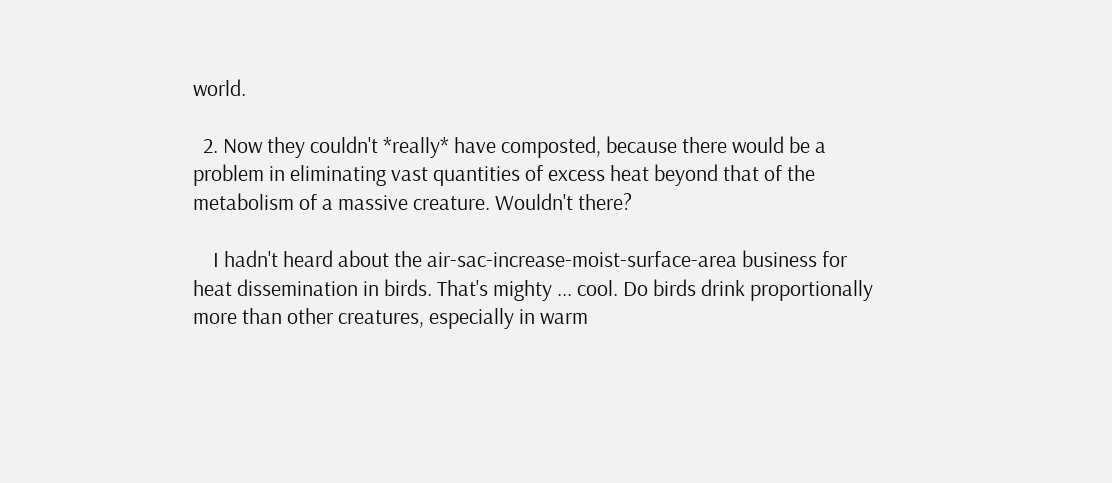world.

  2. Now they couldn't *really* have composted, because there would be a problem in eliminating vast quantities of excess heat beyond that of the metabolism of a massive creature. Wouldn't there?

    I hadn't heard about the air-sac-increase-moist-surface-area business for heat dissemination in birds. That's mighty ... cool. Do birds drink proportionally more than other creatures, especially in warm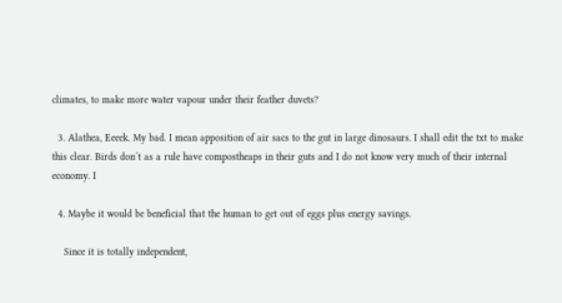climates, to make more water vapour under their feather duvets?

  3. Alathea, Eeeek. My bad. I mean apposition of air sacs to the gut in large dinosaurs. I shall edit the txt to make this clear. Birds don´t as a rule have compostheaps in their guts and I do not know very much of their internal economy. I

  4. Maybe it would be beneficial that the human to get out of eggs plus energy savings.

    Since it is totally independent,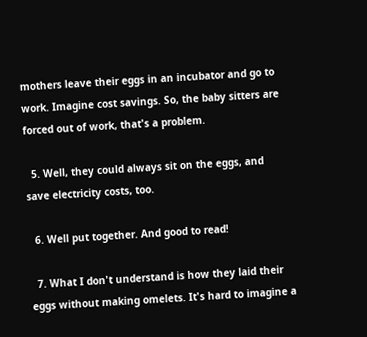mothers leave their eggs in an incubator and go to work. Imagine cost savings. So, the baby sitters are forced out of work, that's a problem.

  5. Well, they could always sit on the eggs, and save electricity costs, too.

  6. Well put together. And good to read!

  7. What I don't understand is how they laid their eggs without making omelets. It's hard to imagine a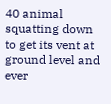40 animal squatting down to get its vent at ground level and ever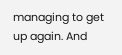managing to get up again. And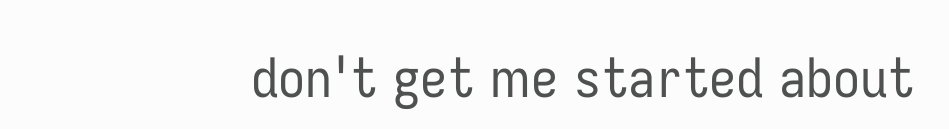don't get me started about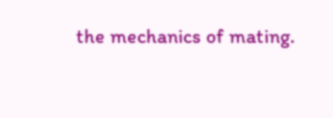the mechanics of mating.